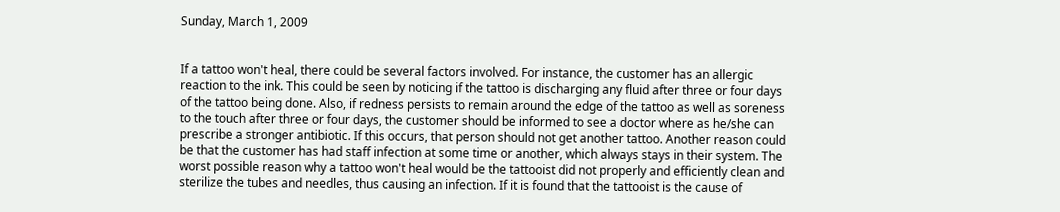Sunday, March 1, 2009


If a tattoo won't heal, there could be several factors involved. For instance, the customer has an allergic reaction to the ink. This could be seen by noticing if the tattoo is discharging any fluid after three or four days of the tattoo being done. Also, if redness persists to remain around the edge of the tattoo as well as soreness to the touch after three or four days, the customer should be informed to see a doctor where as he/she can prescribe a stronger antibiotic. If this occurs, that person should not get another tattoo. Another reason could be that the customer has had staff infection at some time or another, which always stays in their system. The worst possible reason why a tattoo won't heal would be the tattooist did not properly and efficiently clean and sterilize the tubes and needles, thus causing an infection. If it is found that the tattooist is the cause of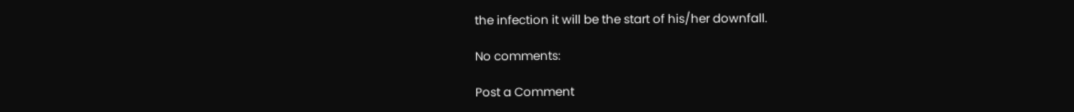the infection it will be the start of his/her downfall.

No comments:

Post a Comment